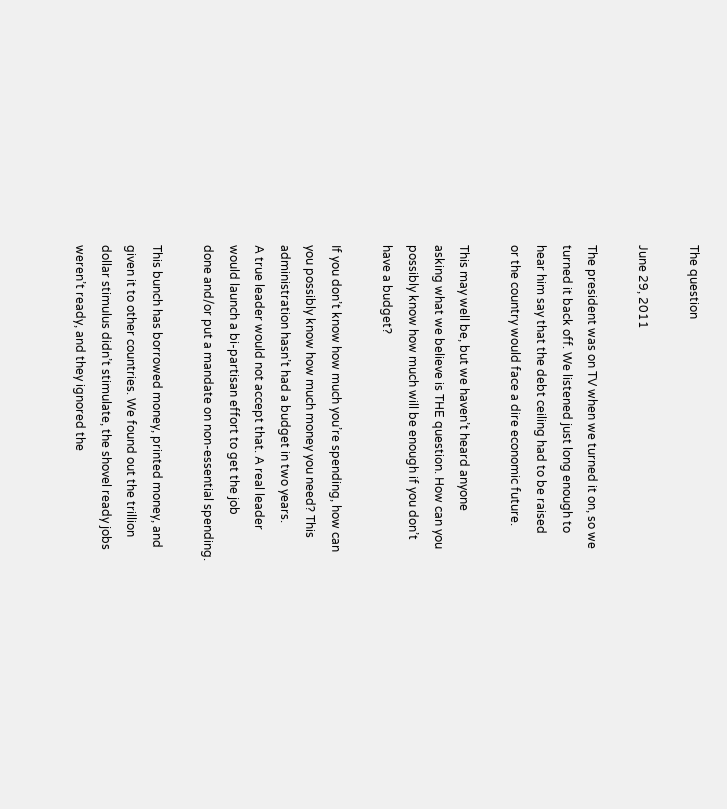The question

June 29, 2011

The president was on TV when we turned it on, so we
turned it back off. We listened just long enough to
hear him say that the debt ceiling had to be raised
or the country would face a dire economic future.

This may well be, but we haven’t heard anyone
asking what we believe is THE question. How can you
possibly know how much will be enough if you don’t
have a budget?

If you don’t know how much you’re spending, how can
you possibly know how much money you need? This
administration hasn’t had a budget in two years.
A true leader would not accept that. A real leader
would launch a bi-partisan effort to get the job
done and/or put a mandate on non-essential spending.

This bunch has borrowed money, printed money, and
given it to other countries. We found out the trillion
dollar stimulus didn’t stimulate, the shovel ready jobs
weren’t ready, and they ignored the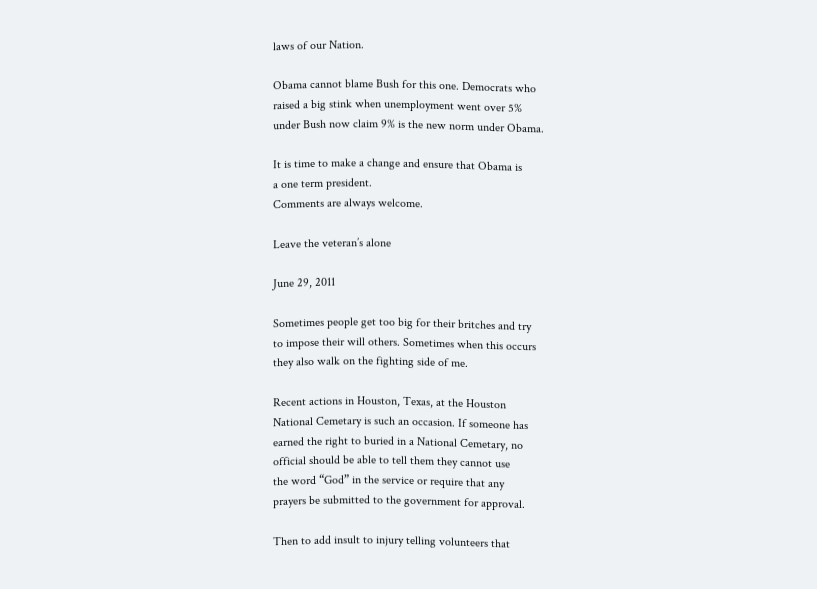laws of our Nation.

Obama cannot blame Bush for this one. Democrats who
raised a big stink when unemployment went over 5%
under Bush now claim 9% is the new norm under Obama.

It is time to make a change and ensure that Obama is
a one term president.
Comments are always welcome.

Leave the veteran’s alone

June 29, 2011

Sometimes people get too big for their britches and try
to impose their will others. Sometimes when this occurs
they also walk on the fighting side of me.

Recent actions in Houston, Texas, at the Houston
National Cemetary is such an occasion. If someone has
earned the right to buried in a National Cemetary, no
official should be able to tell them they cannot use
the word “God” in the service or require that any
prayers be submitted to the government for approval.

Then to add insult to injury telling volunteers that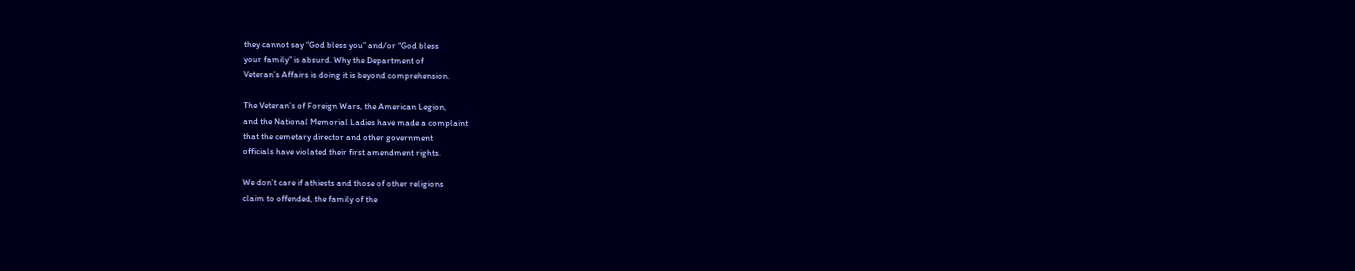they cannot say “God bless you” and/or “God bless
your family” is absurd. Why the Department of
Veteran’s Affairs is doing it is beyond comprehension.

The Veteran’s of Foreign Wars, the American Legion,
and the National Memorial Ladies have made a complaint
that the cemetary director and other government
officials have violated their first amendment rights.

We don’t care if athiests and those of other religions
claim to offended, the family of the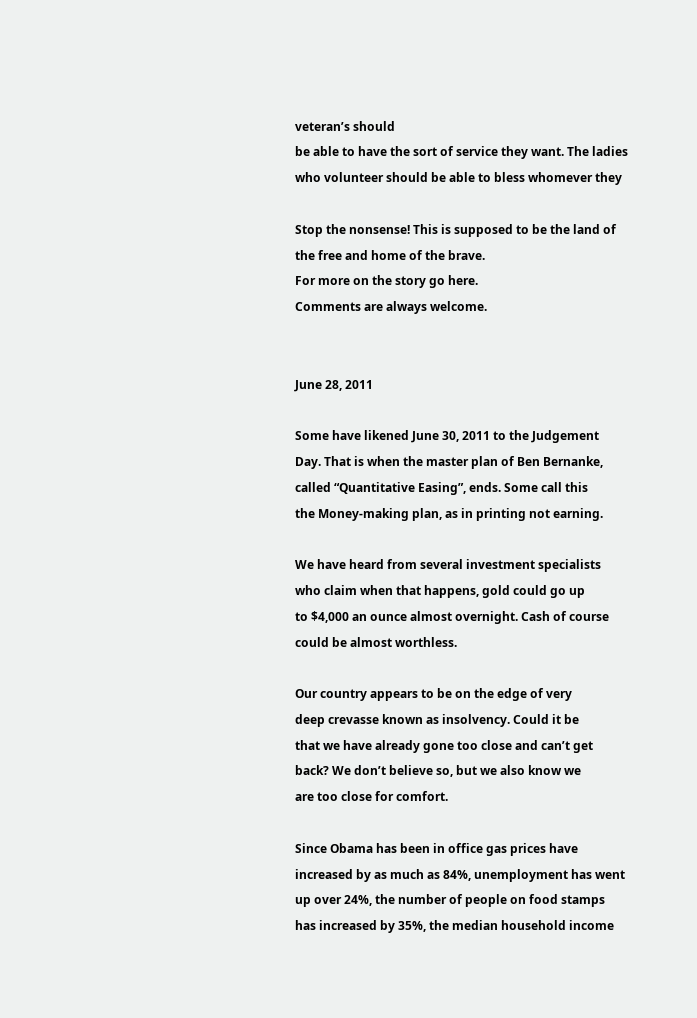veteran’s should
be able to have the sort of service they want. The ladies
who volunteer should be able to bless whomever they

Stop the nonsense! This is supposed to be the land of
the free and home of the brave.
For more on the story go here.
Comments are always welcome.


June 28, 2011

Some have likened June 30, 2011 to the Judgement
Day. That is when the master plan of Ben Bernanke,
called “Quantitative Easing”, ends. Some call this
the Money-making plan, as in printing not earning.

We have heard from several investment specialists
who claim when that happens, gold could go up
to $4,000 an ounce almost overnight. Cash of course
could be almost worthless.

Our country appears to be on the edge of very
deep crevasse known as insolvency. Could it be
that we have already gone too close and can’t get
back? We don’t believe so, but we also know we
are too close for comfort.

Since Obama has been in office gas prices have
increased by as much as 84%, unemployment has went
up over 24%, the number of people on food stamps
has increased by 35%, the median household income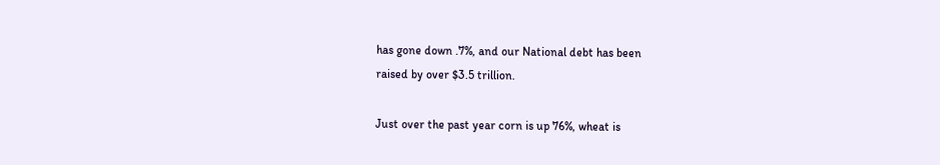has gone down .7%, and our National debt has been
raised by over $3.5 trillion.

Just over the past year corn is up 76%, wheat is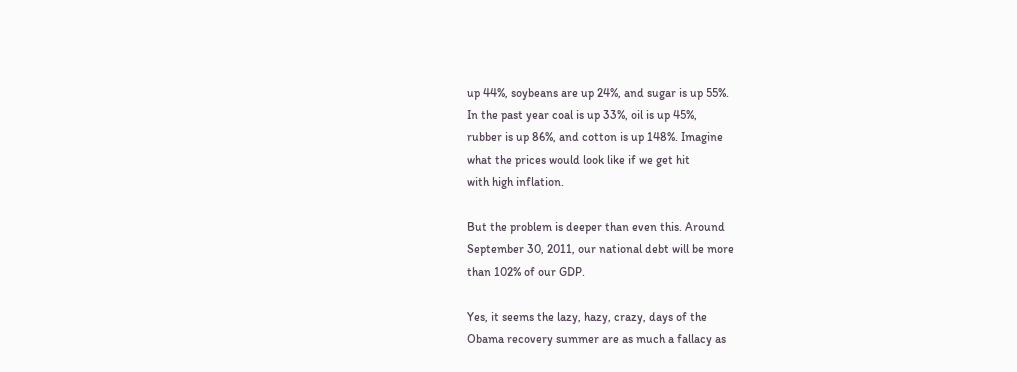up 44%, soybeans are up 24%, and sugar is up 55%.
In the past year coal is up 33%, oil is up 45%,
rubber is up 86%, and cotton is up 148%. Imagine
what the prices would look like if we get hit
with high inflation.

But the problem is deeper than even this. Around
September 30, 2011, our national debt will be more
than 102% of our GDP.

Yes, it seems the lazy, hazy, crazy, days of the
Obama recovery summer are as much a fallacy as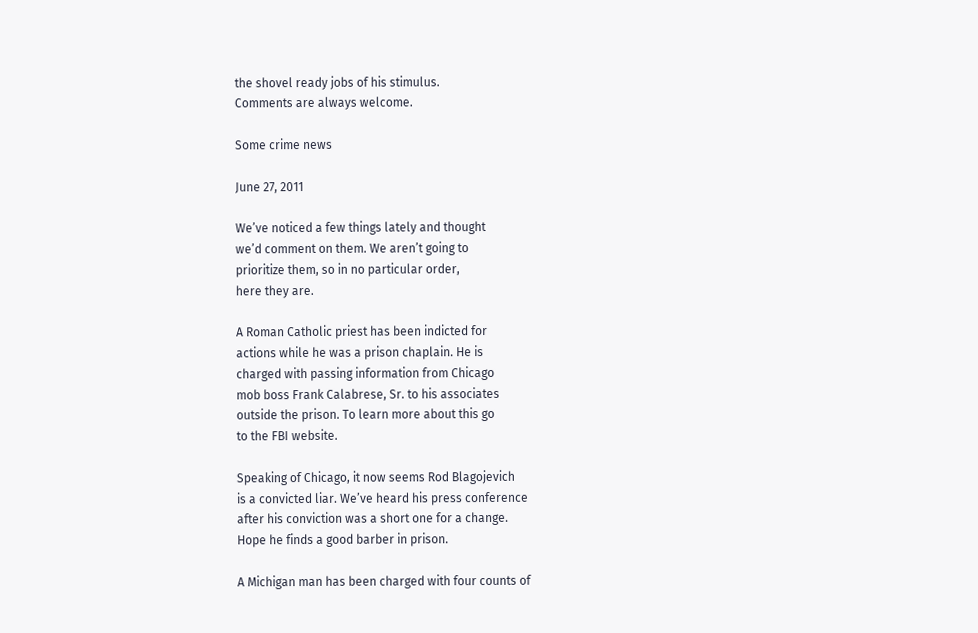the shovel ready jobs of his stimulus.
Comments are always welcome.

Some crime news

June 27, 2011

We’ve noticed a few things lately and thought
we’d comment on them. We aren’t going to
prioritize them, so in no particular order,
here they are.

A Roman Catholic priest has been indicted for
actions while he was a prison chaplain. He is
charged with passing information from Chicago
mob boss Frank Calabrese, Sr. to his associates
outside the prison. To learn more about this go
to the FBI website.

Speaking of Chicago, it now seems Rod Blagojevich
is a convicted liar. We’ve heard his press conference
after his conviction was a short one for a change.
Hope he finds a good barber in prison.

A Michigan man has been charged with four counts of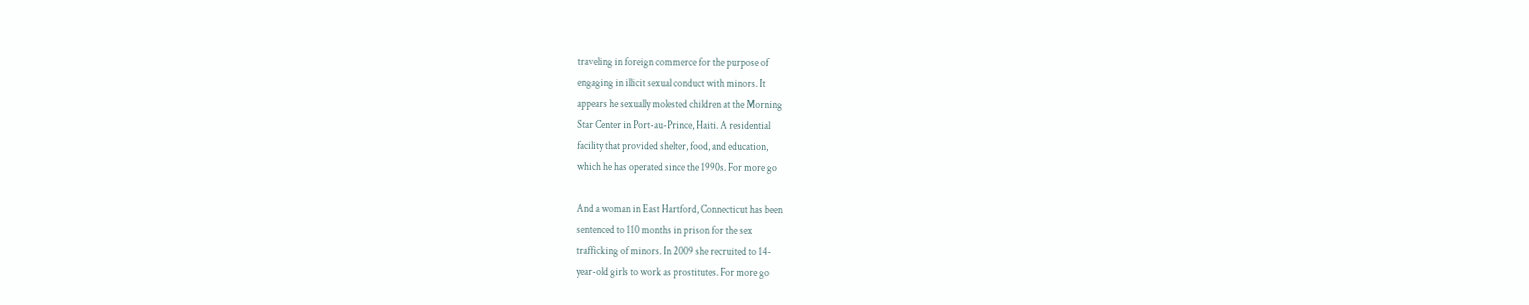traveling in foreign commerce for the purpose of
engaging in illicit sexual conduct with minors. It
appears he sexually molested children at the Morning
Star Center in Port-au-Prince, Haiti. A residential
facility that provided shelter, food, and education,
which he has operated since the 1990s. For more go

And a woman in East Hartford, Connecticut has been
sentenced to 110 months in prison for the sex
trafficking of minors. In 2009 she recruited to 14-
year-old girls to work as prostitutes. For more go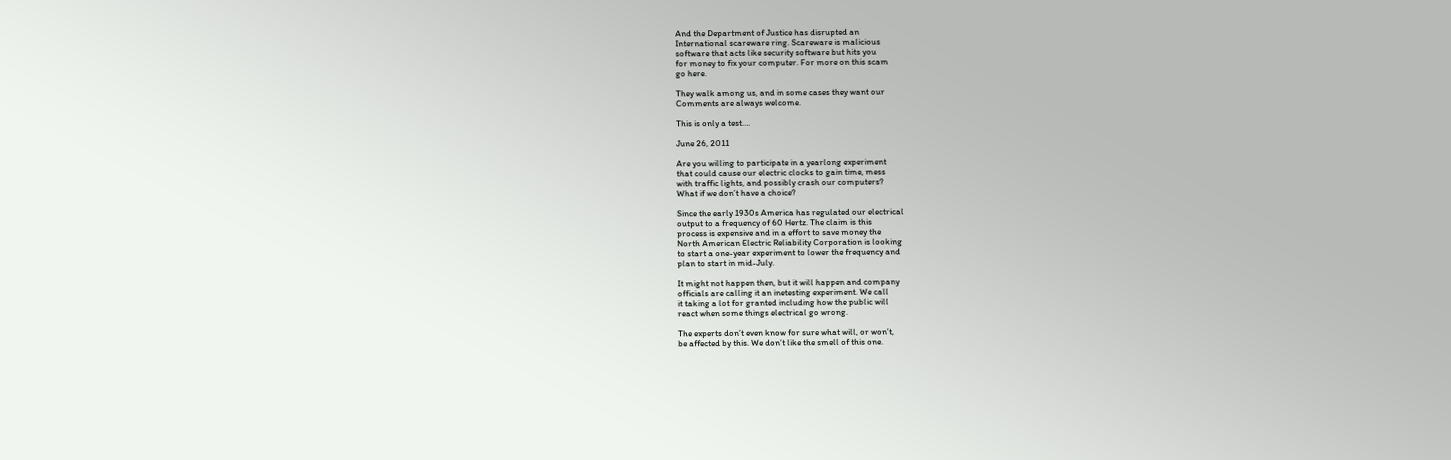And the Department of Justice has disrupted an
International scareware ring. Scareware is malicious
software that acts like security software but hits you
for money to fix your computer. For more on this scam
go here.

They walk among us, and in some cases they want our
Comments are always welcome.

This is only a test….

June 26, 2011

Are you willing to participate in a yearlong experiment
that could cause our electric clocks to gain time, mess
with traffic lights, and possibly crash our computers?
What if we don’t have a choice?

Since the early 1930s America has regulated our electrical
output to a frequency of 60 Hertz. The claim is this
process is expensive and in a effort to save money the
North American Electric Reliability Corporation is looking
to start a one-year experiment to lower the frequency and
plan to start in mid-July.

It might not happen then, but it will happen and company
officials are calling it an inetesting experiment. We call
it taking a lot for granted including how the public will
react when some things electrical go wrong.

The experts don’t even know for sure what will, or won’t,
be affected by this. We don’t like the smell of this one.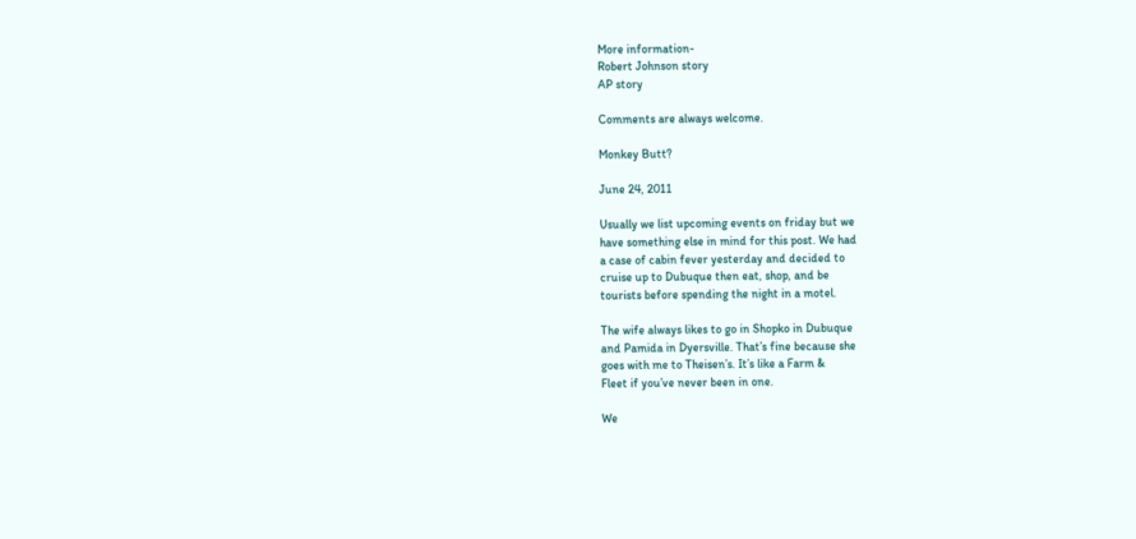More information-
Robert Johnson story
AP story

Comments are always welcome.

Monkey Butt?

June 24, 2011

Usually we list upcoming events on friday but we
have something else in mind for this post. We had
a case of cabin fever yesterday and decided to
cruise up to Dubuque then eat, shop, and be
tourists before spending the night in a motel.

The wife always likes to go in Shopko in Dubuque
and Pamida in Dyersville. That’s fine because she
goes with me to Theisen’s. It’s like a Farm &
Fleet if you’ve never been in one.

We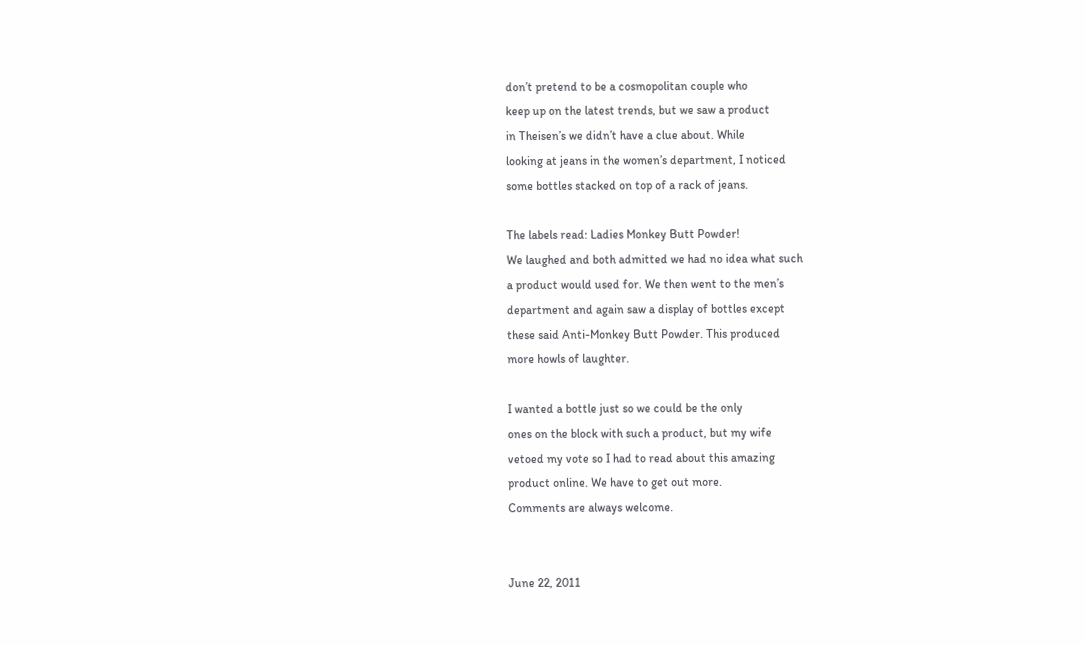don’t pretend to be a cosmopolitan couple who
keep up on the latest trends, but we saw a product
in Theisen’s we didn’t have a clue about. While
looking at jeans in the women’s department, I noticed
some bottles stacked on top of a rack of jeans.

The labels read: Ladies Monkey Butt Powder!
We laughed and both admitted we had no idea what such
a product would used for. We then went to the men’s
department and again saw a display of bottles except
these said Anti-Monkey Butt Powder. This produced
more howls of laughter.

I wanted a bottle just so we could be the only
ones on the block with such a product, but my wife
vetoed my vote so I had to read about this amazing
product online. We have to get out more.
Comments are always welcome.


June 22, 2011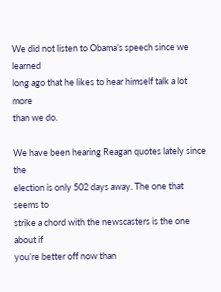We did not listen to Obama’s speech since we learned
long ago that he likes to hear himself talk a lot more
than we do.

We have been hearing Reagan quotes lately since the
election is only 502 days away. The one that seems to
strike a chord with the newscasters is the one about if
you’re better off now than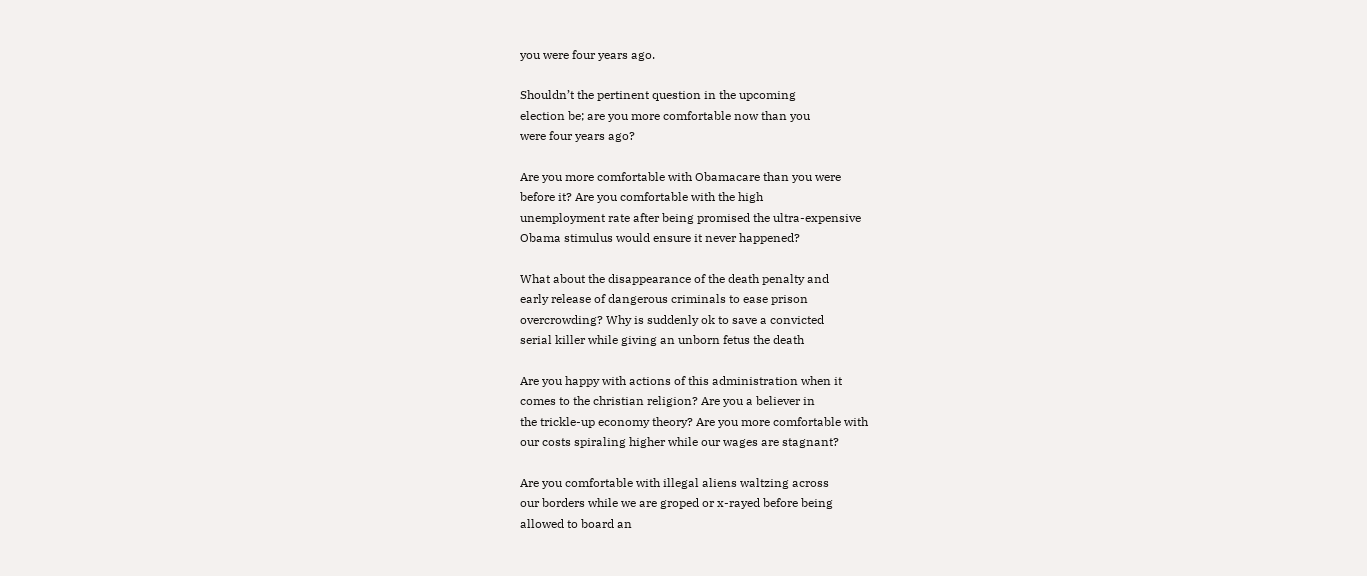you were four years ago.

Shouldn’t the pertinent question in the upcoming
election be; are you more comfortable now than you
were four years ago?

Are you more comfortable with Obamacare than you were
before it? Are you comfortable with the high
unemployment rate after being promised the ultra-expensive
Obama stimulus would ensure it never happened?

What about the disappearance of the death penalty and
early release of dangerous criminals to ease prison
overcrowding? Why is suddenly ok to save a convicted
serial killer while giving an unborn fetus the death

Are you happy with actions of this administration when it
comes to the christian religion? Are you a believer in
the trickle-up economy theory? Are you more comfortable with
our costs spiraling higher while our wages are stagnant?

Are you comfortable with illegal aliens waltzing across
our borders while we are groped or x-rayed before being
allowed to board an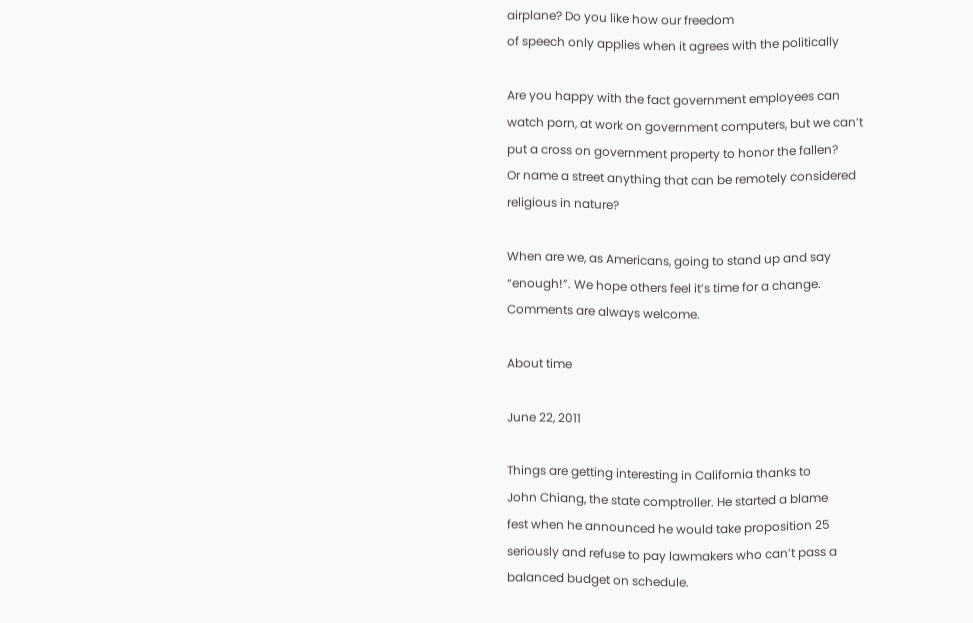airplane? Do you like how our freedom
of speech only applies when it agrees with the politically

Are you happy with the fact government employees can
watch porn, at work on government computers, but we can’t
put a cross on government property to honor the fallen?
Or name a street anything that can be remotely considered
religious in nature?

When are we, as Americans, going to stand up and say
“enough!”. We hope others feel it’s time for a change.
Comments are always welcome.

About time

June 22, 2011

Things are getting interesting in California thanks to
John Chiang, the state comptroller. He started a blame
fest when he announced he would take proposition 25
seriously and refuse to pay lawmakers who can’t pass a
balanced budget on schedule.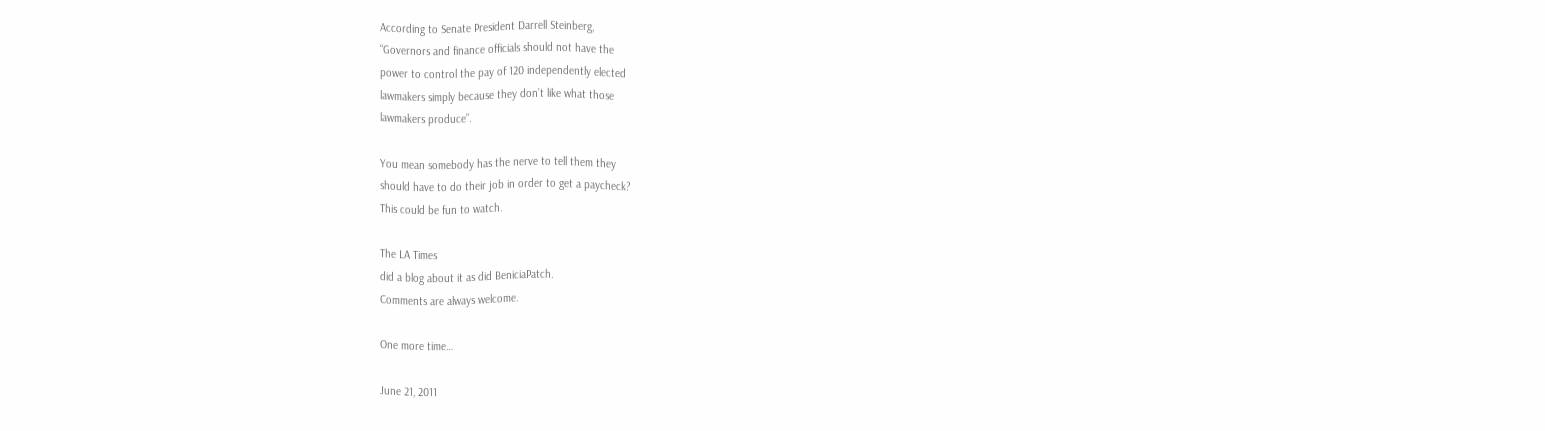According to Senate President Darrell Steinberg,
“Governors and finance officials should not have the
power to control the pay of 120 independently elected
lawmakers simply because they don’t like what those
lawmakers produce”.

You mean somebody has the nerve to tell them they
should have to do their job in order to get a paycheck?
This could be fun to watch.

The LA Times
did a blog about it as did BeniciaPatch.
Comments are always welcome.

One more time…

June 21, 2011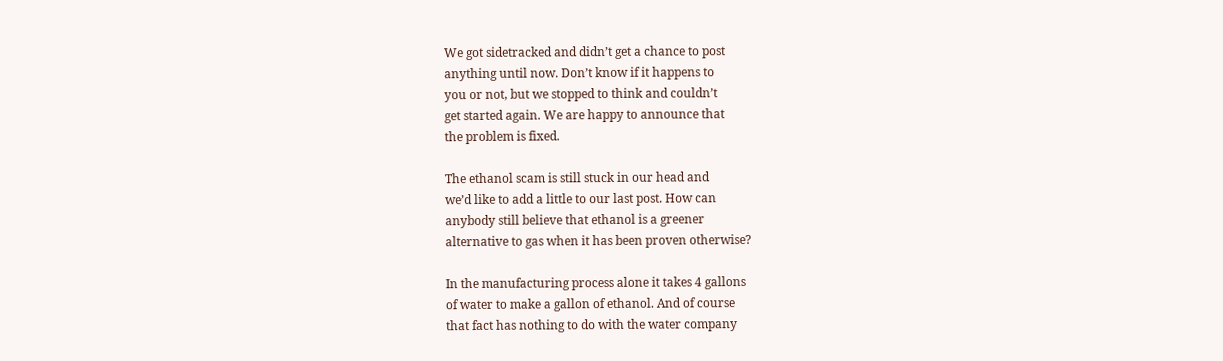We got sidetracked and didn’t get a chance to post
anything until now. Don’t know if it happens to
you or not, but we stopped to think and couldn’t
get started again. We are happy to announce that
the problem is fixed.

The ethanol scam is still stuck in our head and
we’d like to add a little to our last post. How can
anybody still believe that ethanol is a greener
alternative to gas when it has been proven otherwise?

In the manufacturing process alone it takes 4 gallons
of water to make a gallon of ethanol. And of course
that fact has nothing to do with the water company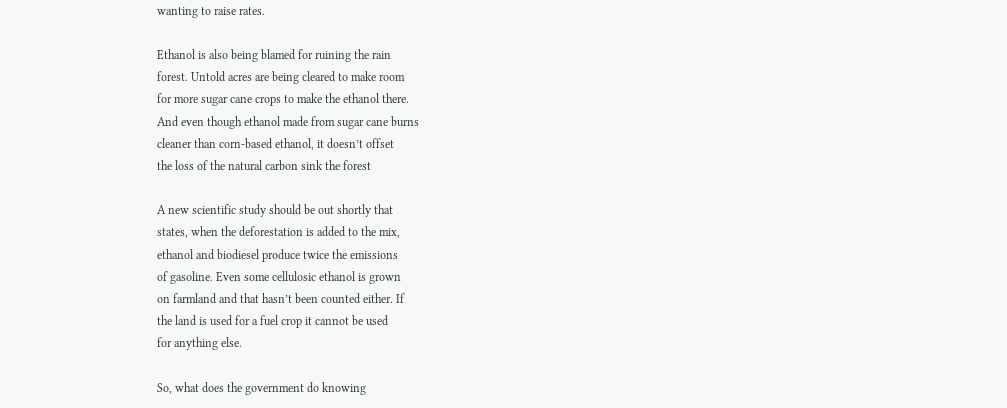wanting to raise rates.

Ethanol is also being blamed for ruining the rain
forest. Untold acres are being cleared to make room
for more sugar cane crops to make the ethanol there.
And even though ethanol made from sugar cane burns
cleaner than corn-based ethanol, it doesn’t offset
the loss of the natural carbon sink the forest

A new scientific study should be out shortly that
states, when the deforestation is added to the mix,
ethanol and biodiesel produce twice the emissions
of gasoline. Even some cellulosic ethanol is grown
on farmland and that hasn’t been counted either. If
the land is used for a fuel crop it cannot be used
for anything else.

So, what does the government do knowing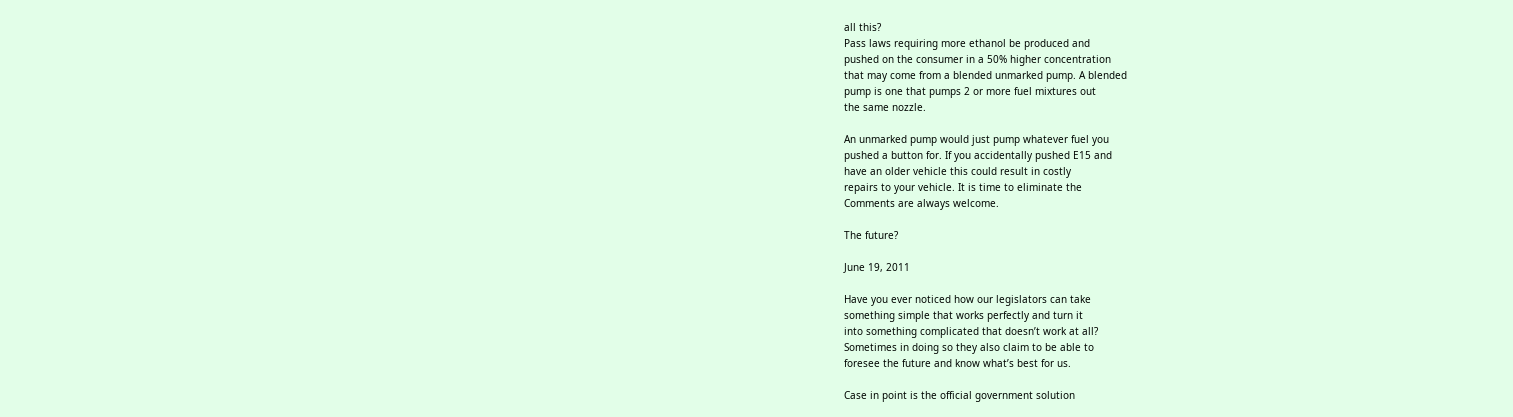all this?
Pass laws requiring more ethanol be produced and
pushed on the consumer in a 50% higher concentration
that may come from a blended unmarked pump. A blended
pump is one that pumps 2 or more fuel mixtures out
the same nozzle.

An unmarked pump would just pump whatever fuel you
pushed a button for. If you accidentally pushed E15 and
have an older vehicle this could result in costly
repairs to your vehicle. It is time to eliminate the
Comments are always welcome.

The future?

June 19, 2011

Have you ever noticed how our legislators can take
something simple that works perfectly and turn it
into something complicated that doesn’t work at all?
Sometimes in doing so they also claim to be able to
foresee the future and know what’s best for us.

Case in point is the official government solution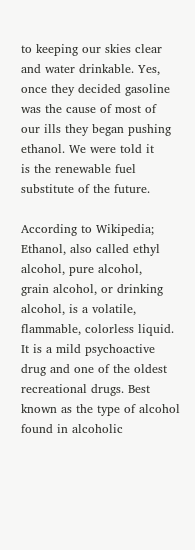to keeping our skies clear and water drinkable. Yes,
once they decided gasoline was the cause of most of
our ills they began pushing ethanol. We were told it
is the renewable fuel substitute of the future.

According to Wikipedia;
Ethanol, also called ethyl alcohol, pure alcohol,
grain alcohol, or drinking alcohol, is a volatile,
flammable, colorless liquid. It is a mild psychoactive
drug and one of the oldest recreational drugs. Best
known as the type of alcohol found in alcoholic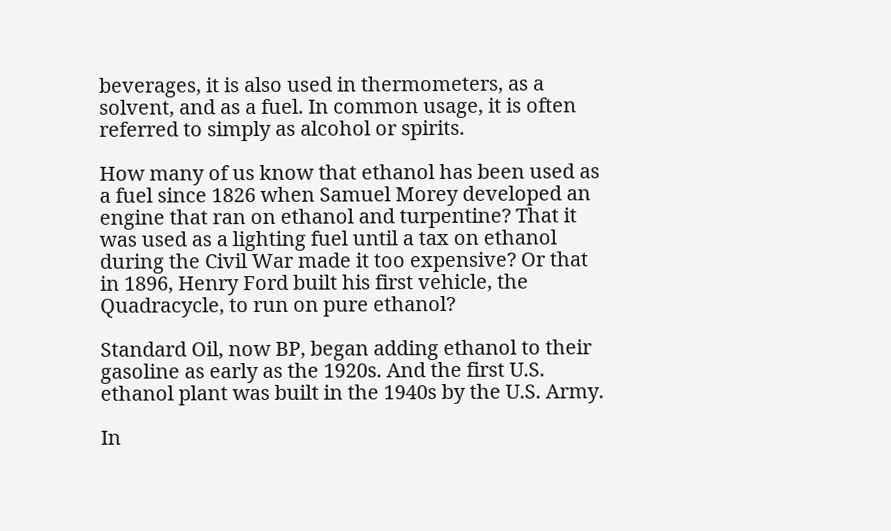beverages, it is also used in thermometers, as a
solvent, and as a fuel. In common usage, it is often
referred to simply as alcohol or spirits.

How many of us know that ethanol has been used as
a fuel since 1826 when Samuel Morey developed an
engine that ran on ethanol and turpentine? That it
was used as a lighting fuel until a tax on ethanol
during the Civil War made it too expensive? Or that
in 1896, Henry Ford built his first vehicle, the
Quadracycle, to run on pure ethanol?

Standard Oil, now BP, began adding ethanol to their
gasoline as early as the 1920s. And the first U.S.
ethanol plant was built in the 1940s by the U.S. Army.

In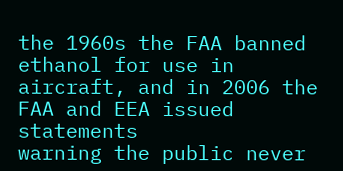the 1960s the FAA banned ethanol for use in
aircraft, and in 2006 the FAA and EEA issued statements
warning the public never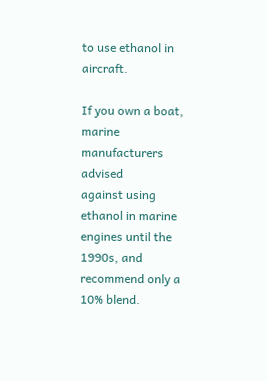to use ethanol in aircraft.

If you own a boat, marine manufacturers advised
against using ethanol in marine engines until the
1990s, and recommend only a 10% blend.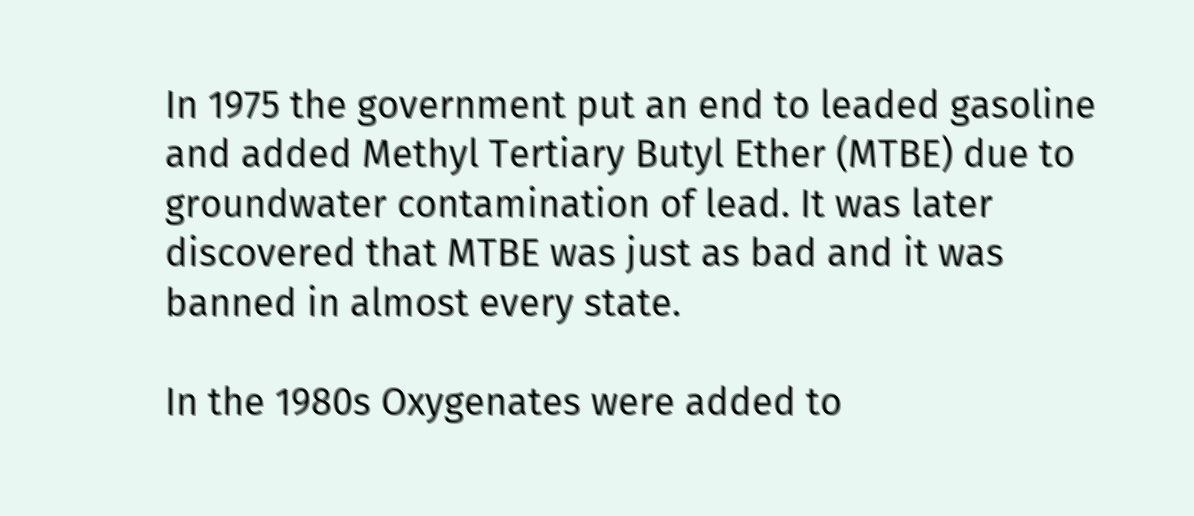In 1975 the government put an end to leaded gasoline
and added Methyl Tertiary Butyl Ether (MTBE) due to
groundwater contamination of lead. It was later
discovered that MTBE was just as bad and it was
banned in almost every state.

In the 1980s Oxygenates were added to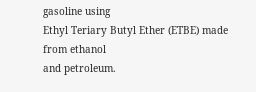gasoline using
Ethyl Teriary Butyl Ether (ETBE) made from ethanol
and petroleum.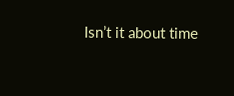Isn’t it about time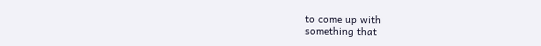to come up with
something that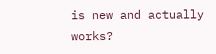is new and actually works?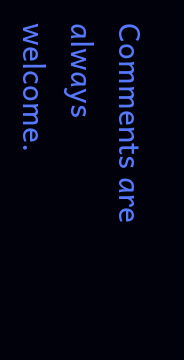Comments are always welcome.